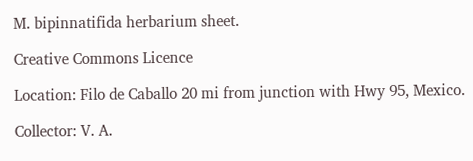M. bipinnatifida herbarium sheet.

Creative Commons Licence

Location: Filo de Caballo 20 mi from junction with Hwy 95, Mexico.

Collector: V. A.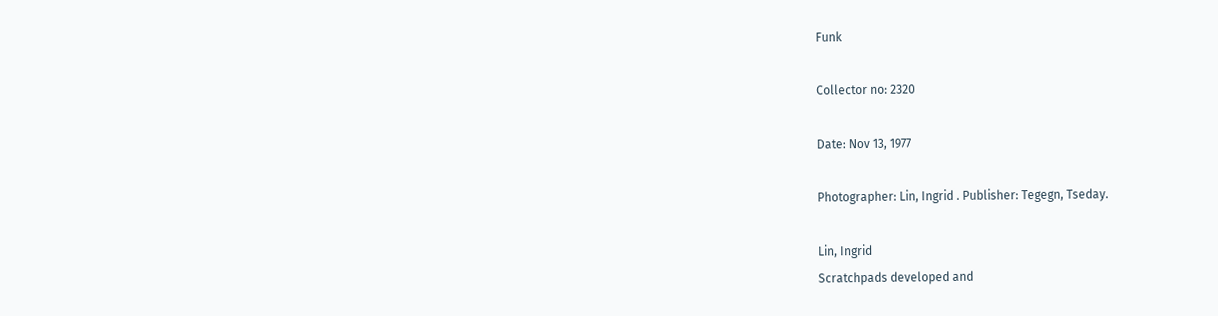Funk

Collector no: 2320

Date: Nov 13, 1977

Photographer: Lin, Ingrid . Publisher: Tegegn, Tseday.

Lin, Ingrid
Scratchpads developed and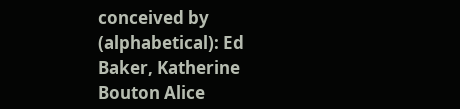conceived by (alphabetical): Ed Baker, Katherine Bouton Alice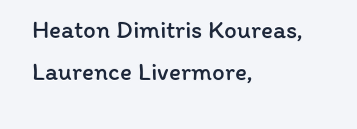Heaton Dimitris Koureas, Laurence Livermore,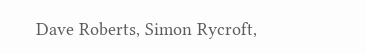Dave Roberts, Simon Rycroft,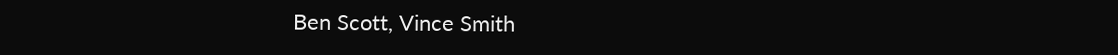Ben Scott, Vince Smith